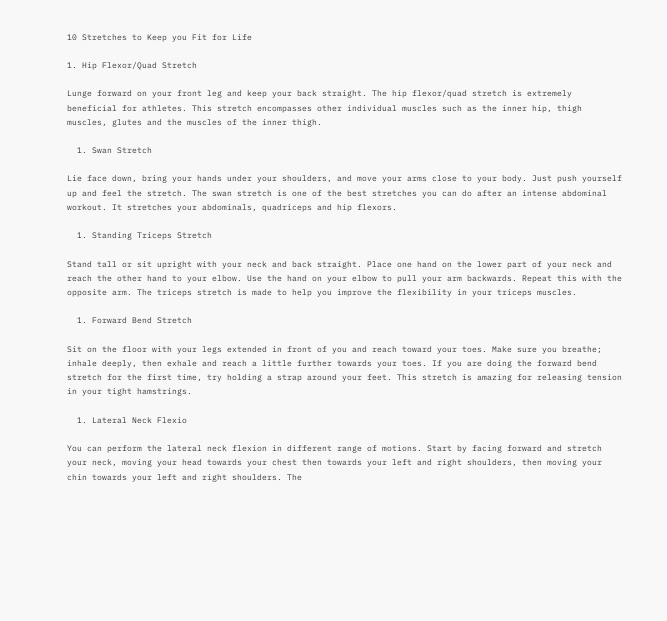10 Stretches to Keep you Fit for Life

1. Hip Flexor/Quad Stretch

Lunge forward on your front leg and keep your back straight. The hip flexor/quad stretch is extremely beneficial for athletes. This stretch encompasses other individual muscles such as the inner hip, thigh muscles, glutes and the muscles of the inner thigh.

  1. Swan Stretch

Lie face down, bring your hands under your shoulders, and move your arms close to your body. Just push yourself up and feel the stretch. The swan stretch is one of the best stretches you can do after an intense abdominal workout. It stretches your abdominals, quadriceps and hip flexors.

  1. Standing Triceps Stretch

Stand tall or sit upright with your neck and back straight. Place one hand on the lower part of your neck and reach the other hand to your elbow. Use the hand on your elbow to pull your arm backwards. Repeat this with the opposite arm. The triceps stretch is made to help you improve the flexibility in your triceps muscles.

  1. Forward Bend Stretch

Sit on the floor with your legs extended in front of you and reach toward your toes. Make sure you breathe; inhale deeply, then exhale and reach a little further towards your toes. If you are doing the forward bend stretch for the first time, try holding a strap around your feet. This stretch is amazing for releasing tension in your tight hamstrings.

  1. Lateral Neck Flexio

You can perform the lateral neck flexion in different range of motions. Start by facing forward and stretch your neck, moving your head towards your chest then towards your left and right shoulders, then moving your chin towards your left and right shoulders. The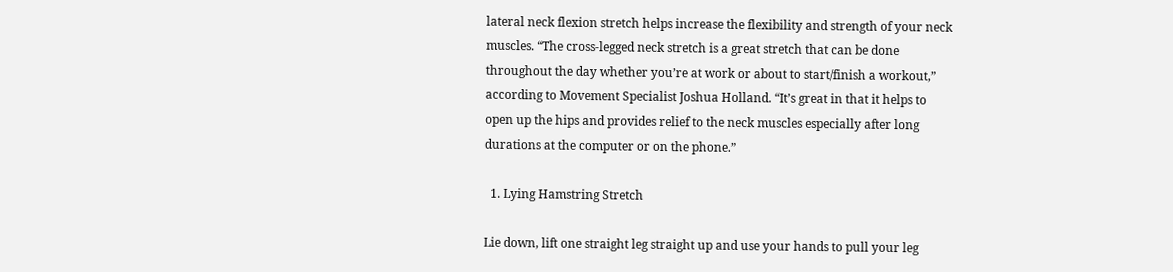lateral neck flexion stretch helps increase the flexibility and strength of your neck muscles. “The cross-legged neck stretch is a great stretch that can be done throughout the day whether you’re at work or about to start/finish a workout,” according to Movement Specialist Joshua Holland. “It’s great in that it helps to open up the hips and provides relief to the neck muscles especially after long durations at the computer or on the phone.”

  1. Lying Hamstring Stretch

Lie down, lift one straight leg straight up and use your hands to pull your leg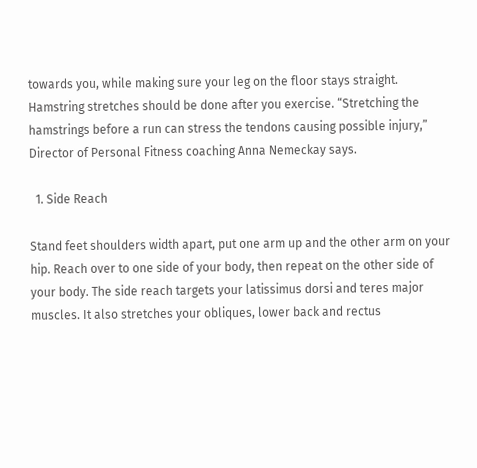towards you, while making sure your leg on the floor stays straight. Hamstring stretches should be done after you exercise. “Stretching the hamstrings before a run can stress the tendons causing possible injury,” Director of Personal Fitness coaching Anna Nemeckay says.

  1. Side Reach

Stand feet shoulders width apart, put one arm up and the other arm on your hip. Reach over to one side of your body, then repeat on the other side of your body. The side reach targets your latissimus dorsi and teres major muscles. It also stretches your obliques, lower back and rectus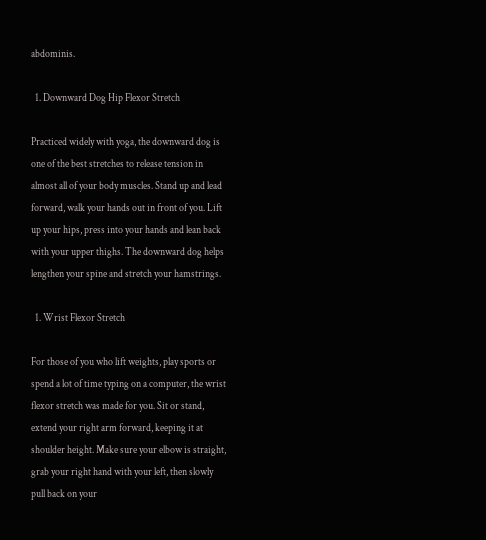abdominis.

  1. Downward Dog Hip Flexor Stretch

Practiced widely with yoga, the downward dog is one of the best stretches to release tension in almost all of your body muscles. Stand up and lead forward, walk your hands out in front of you. Lift up your hips, press into your hands and lean back with your upper thighs. The downward dog helps lengthen your spine and stretch your hamstrings.

  1. Wrist Flexor Stretch

For those of you who lift weights, play sports or spend a lot of time typing on a computer, the wrist flexor stretch was made for you. Sit or stand, extend your right arm forward, keeping it at shoulder height. Make sure your elbow is straight, grab your right hand with your left, then slowly pull back on your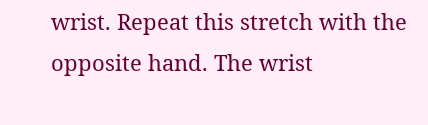wrist. Repeat this stretch with the opposite hand. The wrist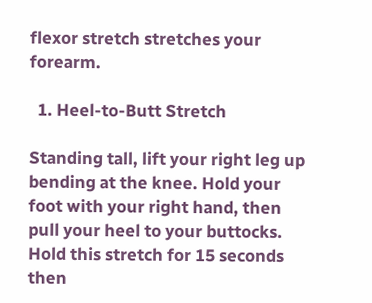flexor stretch stretches your forearm.

  1. Heel-to-Butt Stretch

Standing tall, lift your right leg up bending at the knee. Hold your foot with your right hand, then pull your heel to your buttocks. Hold this stretch for 15 seconds then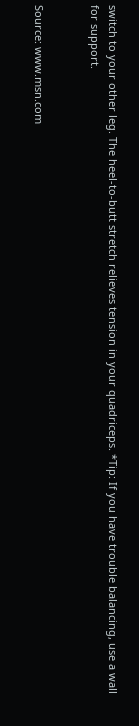switch to your other leg. The heel-to-butt stretch relieves tension in your quadriceps. *Tip: If you have trouble balancing, use a wall for support.


Source: www.msn.com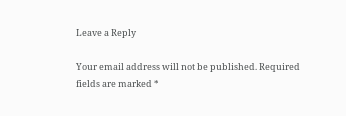Leave a Reply

Your email address will not be published. Required fields are marked *